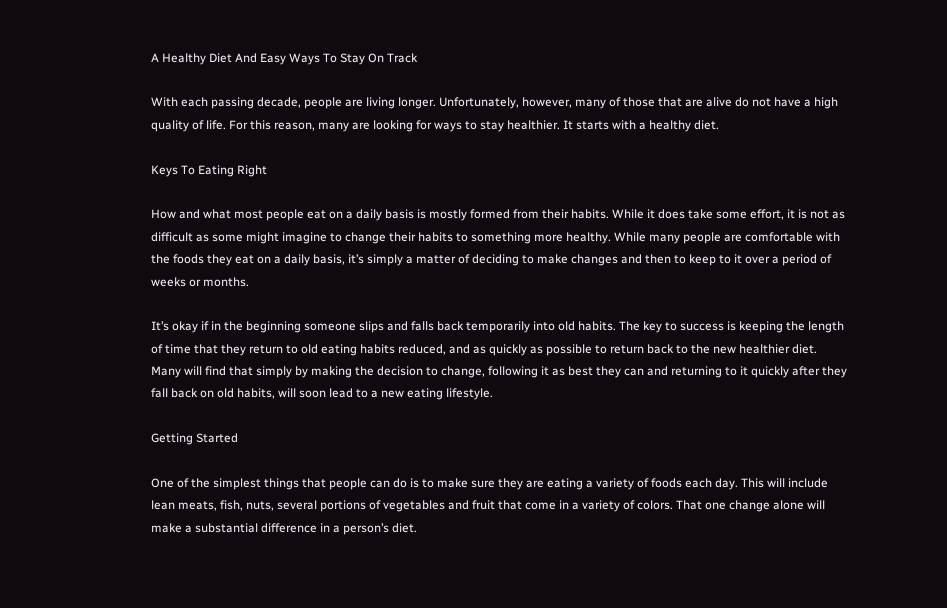A Healthy Diet And Easy Ways To Stay On Track

With each passing decade, people are living longer. Unfortunately, however, many of those that are alive do not have a high quality of life. For this reason, many are looking for ways to stay healthier. It starts with a healthy diet.

Keys To Eating Right

How and what most people eat on a daily basis is mostly formed from their habits. While it does take some effort, it is not as difficult as some might imagine to change their habits to something more healthy. While many people are comfortable with the foods they eat on a daily basis, it’s simply a matter of deciding to make changes and then to keep to it over a period of weeks or months.

It’s okay if in the beginning someone slips and falls back temporarily into old habits. The key to success is keeping the length of time that they return to old eating habits reduced, and as quickly as possible to return back to the new healthier diet. Many will find that simply by making the decision to change, following it as best they can and returning to it quickly after they fall back on old habits, will soon lead to a new eating lifestyle.

Getting Started

One of the simplest things that people can do is to make sure they are eating a variety of foods each day. This will include lean meats, fish, nuts, several portions of vegetables and fruit that come in a variety of colors. That one change alone will make a substantial difference in a person’s diet.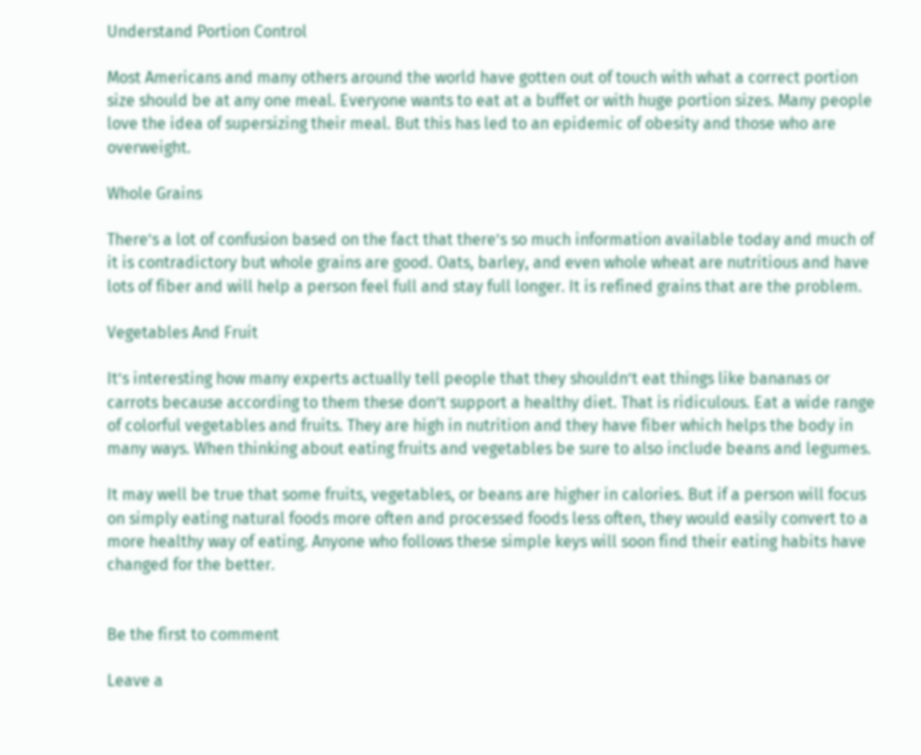Understand Portion Control

Most Americans and many others around the world have gotten out of touch with what a correct portion size should be at any one meal. Everyone wants to eat at a buffet or with huge portion sizes. Many people love the idea of supersizing their meal. But this has led to an epidemic of obesity and those who are overweight.

Whole Grains

There’s a lot of confusion based on the fact that there’s so much information available today and much of it is contradictory but whole grains are good. Oats, barley, and even whole wheat are nutritious and have lots of fiber and will help a person feel full and stay full longer. It is refined grains that are the problem.

Vegetables And Fruit

It’s interesting how many experts actually tell people that they shouldn’t eat things like bananas or carrots because according to them these don’t support a healthy diet. That is ridiculous. Eat a wide range of colorful vegetables and fruits. They are high in nutrition and they have fiber which helps the body in many ways. When thinking about eating fruits and vegetables be sure to also include beans and legumes.

It may well be true that some fruits, vegetables, or beans are higher in calories. But if a person will focus on simply eating natural foods more often and processed foods less often, they would easily convert to a more healthy way of eating. Anyone who follows these simple keys will soon find their eating habits have changed for the better.


Be the first to comment

Leave a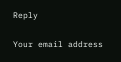Reply

Your email address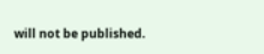will not be published.